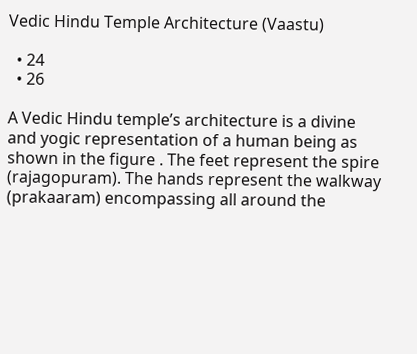Vedic Hindu Temple Architecture (Vaastu)

  • 24
  • 26

A Vedic Hindu temple’s architecture is a divine and yogic representation of a human being as shown in the figure . The feet represent the spire (rajagopuram). The hands represent the walkway (prakaaram) encompassing all around the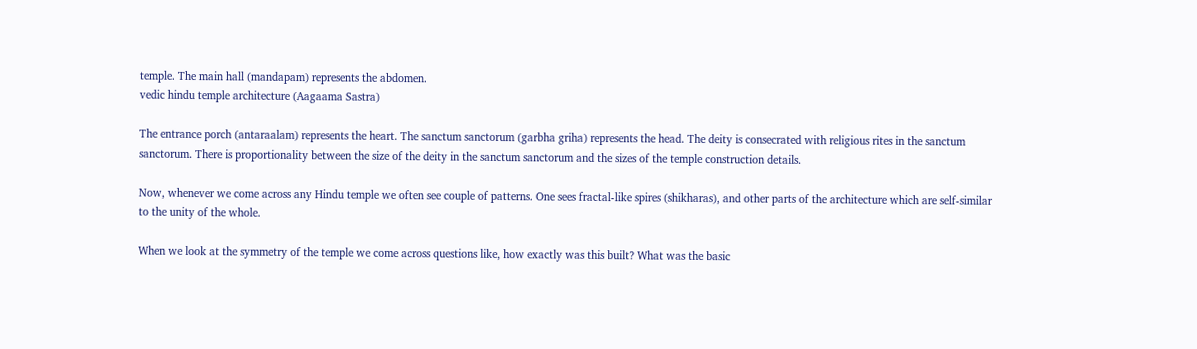temple. The main hall (mandapam) represents the abdomen.
vedic hindu temple architecture (Aagaama Sastra)

The entrance porch (antaraalam) represents the heart. The sanctum sanctorum (garbha griha) represents the head. The deity is consecrated with religious rites in the sanctum sanctorum. There is proportionality between the size of the deity in the sanctum sanctorum and the sizes of the temple construction details.

Now, whenever we come across any Hindu temple we often see couple of patterns. One sees fractal-like spires (shikharas), and other parts of the architecture which are self-similar to the unity of the whole.

When we look at the symmetry of the temple we come across questions like, how exactly was this built? What was the basic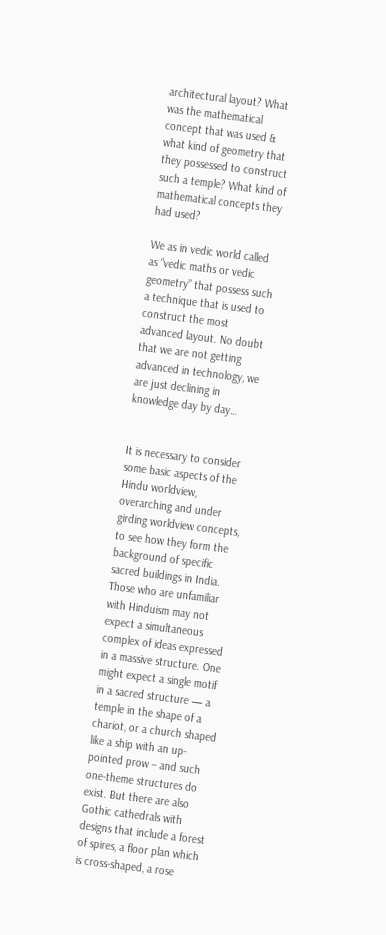architectural layout? What was the mathematical concept that was used & what kind of geometry that they possessed to construct such a temple? What kind of mathematical concepts they had used?

We as in vedic world called as “vedic maths or vedic geometry” that possess such a technique that is used to construct the most advanced layout. No doubt that we are not getting advanced in technology, we are just declining in knowledge day by day…


It is necessary to consider some basic aspects of the Hindu worldview, overarching and under girding worldview concepts, to see how they form the background of specific sacred buildings in India. Those who are unfamiliar with Hinduism may not expect a simultaneous complex of ideas expressed in a massive structure. One might expect a single motif in a sacred structure — a temple in the shape of a chariot, or a church shaped like a ship with an up-pointed prow – and such one-theme structures do exist. But there are also Gothic cathedrals with designs that include a forest of spires, a floor plan which is cross-shaped, a rose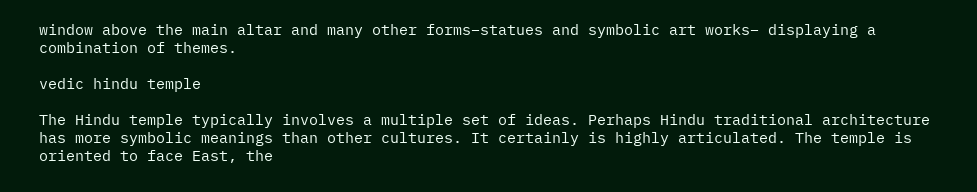window above the main altar and many other forms–statues and symbolic art works– displaying a combination of themes.

vedic hindu temple

The Hindu temple typically involves a multiple set of ideas. Perhaps Hindu traditional architecture has more symbolic meanings than other cultures. It certainly is highly articulated. The temple is oriented to face East, the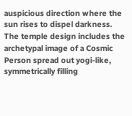auspicious direction where the sun rises to dispel darkness. The temple design includes the archetypal image of a Cosmic Person spread out yogi-like, symmetrically filling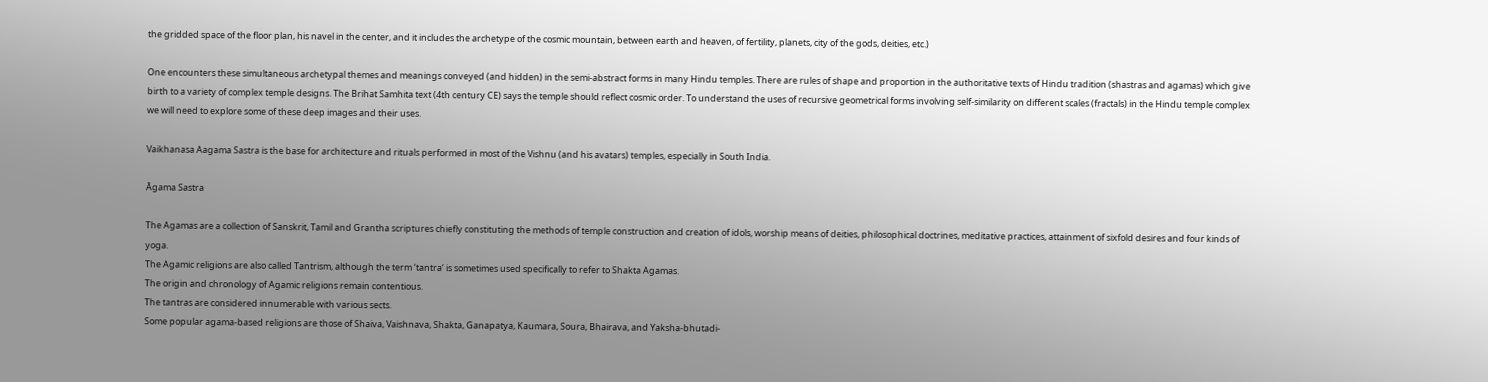the gridded space of the floor plan, his navel in the center, and it includes the archetype of the cosmic mountain, between earth and heaven, of fertility, planets, city of the gods, deities, etc.)

One encounters these simultaneous archetypal themes and meanings conveyed (and hidden) in the semi-abstract forms in many Hindu temples. There are rules of shape and proportion in the authoritative texts of Hindu tradition (shastras and agamas) which give birth to a variety of complex temple designs. The Brihat Samhita text (4th century CE) says the temple should reflect cosmic order. To understand the uses of recursive geometrical forms involving self-similarity on different scales (fractals) in the Hindu temple complex we will need to explore some of these deep images and their uses.

Vaikhanasa Aagama Sastra is the base for architecture and rituals performed in most of the Vishnu (and his avatars) temples, especially in South India.

Āgama Sastra

The Agamas are a collection of Sanskrit, Tamil and Grantha scriptures chiefly constituting the methods of temple construction and creation of idols, worship means of deities, philosophical doctrines, meditative practices, attainment of sixfold desires and four kinds of yoga.
The Agamic religions are also called Tantrism, although the term ‘tantra‘ is sometimes used specifically to refer to Shakta Agamas.
The origin and chronology of Agamic religions remain contentious.
The tantras are considered innumerable with various sects.
Some popular agama-based religions are those of Shaiva, Vaishnava, Shakta, Ganapatya, Kaumara, Soura, Bhairava, and Yaksha-bhutadi-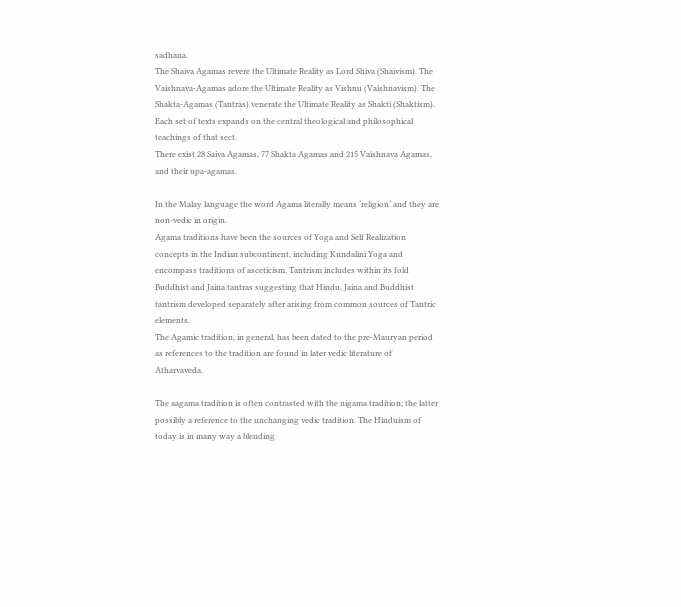sadhana.
The Shaiva Agamas revere the Ultimate Reality as Lord Shiva (Shaivism). The Vaishnava-Agamas adore the Ultimate Reality as Vishnu (Vaishnavism). The Shakta-Agamas (Tantras) venerate the Ultimate Reality as Shakti (Shaktism).
Each set of texts expands on the central theological and philosophical teachings of that sect.
There exist 28 Saiva Agamas, 77 Shakta Agamas and 215 Vaishnava Agamas, and their upa-agamas.

In the Malay language the word Agama literally means ‘religion‘ and they are non-vedic in origin.
Agama traditions have been the sources of Yoga and Self Realization concepts in the Indian subcontinent, including Kundalini Yoga and encompass traditions of asceticism. Tantrism includes within its fold Buddhist and Jaina tantras suggesting that Hindu, Jaina and Buddhist tantrism developed separately after arising from common sources of Tantric elements.
The Agamic tradition, in general, has been dated to the pre-Mauryan period as references to the tradition are found in later vedic literature of Atharvaveda.

The aagama tradition is often contrasted with the nigama tradition; the latter possibly a reference to the unchanging vedic tradition. The Hinduism of today is in many way a blending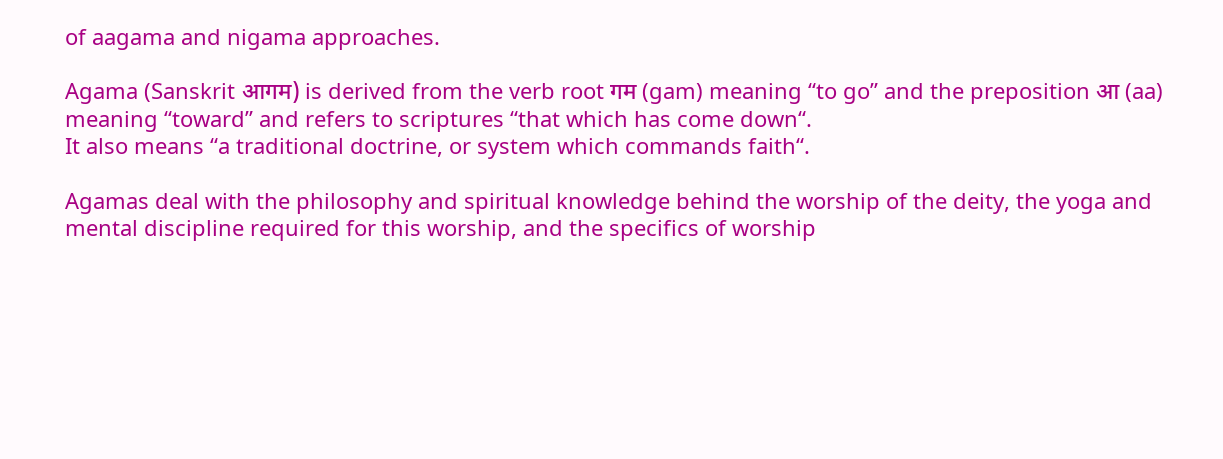of aagama and nigama approaches.

Agama (Sanskrit आगम) is derived from the verb root गम (gam) meaning “to go” and the preposition आ (aa) meaning “toward” and refers to scriptures “that which has come down“.
It also means “a traditional doctrine, or system which commands faith“.

Agamas deal with the philosophy and spiritual knowledge behind the worship of the deity, the yoga and mental discipline required for this worship, and the specifics of worship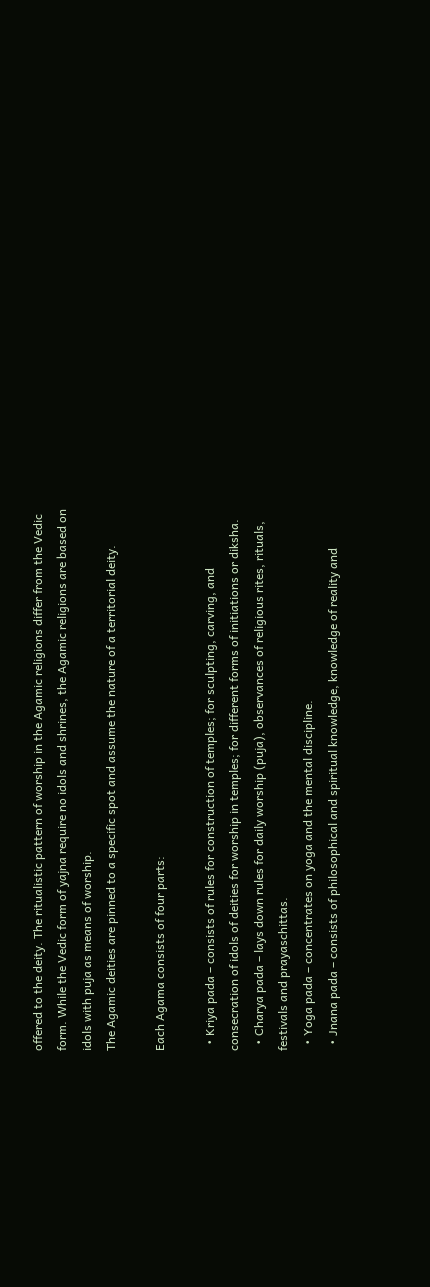offered to the deity. The ritualistic pattern of worship in the Agamic religions differ from the Vedic form. While the Vedic form of yajna require no idols and shrines, the Agamic religions are based on idols with puja as means of worship.
The Agamic deities are pinned to a specific spot and assume the nature of a territorial deity.

Each Agama consists of four parts:

  • Kriya pada – consists of rules for construction of temples; for sculpting, carving, and consecration of idols of deities for worship in temples; for different forms of initiations or diksha.
  • Charya pada – lays down rules for daily worship (puja), observances of religious rites, rituals, festivals and prayaschittas.
  • Yoga pada – concentrates on yoga and the mental discipline.
  • Jnana pada – consists of philosophical and spiritual knowledge, knowledge of reality and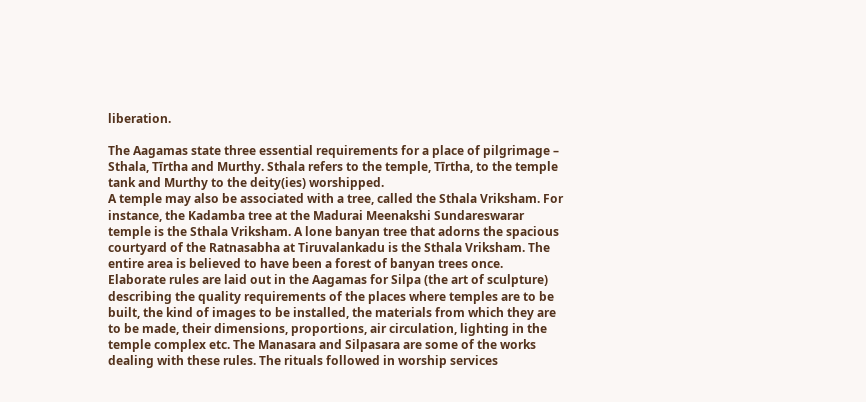liberation.

The Aagamas state three essential requirements for a place of pilgrimage – Sthala, Tīrtha and Murthy. Sthala refers to the temple, Tīrtha, to the temple tank and Murthy to the deity(ies) worshipped.
A temple may also be associated with a tree, called the Sthala Vriksham. For instance, the Kadamba tree at the Madurai Meenakshi Sundareswarar temple is the Sthala Vriksham. A lone banyan tree that adorns the spacious courtyard of the Ratnasabha at Tiruvalankadu is the Sthala Vriksham. The entire area is believed to have been a forest of banyan trees once.
Elaborate rules are laid out in the Aagamas for Silpa (the art of sculpture) describing the quality requirements of the places where temples are to be built, the kind of images to be installed, the materials from which they are to be made, their dimensions, proportions, air circulation, lighting in the temple complex etc. The Manasara and Silpasara are some of the works dealing with these rules. The rituals followed in worship services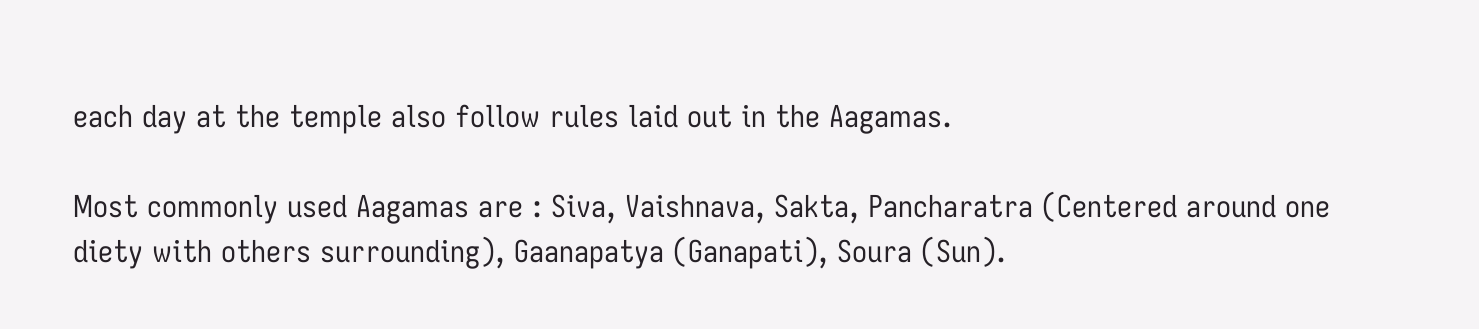each day at the temple also follow rules laid out in the Aagamas.

Most commonly used Aagamas are : Siva, Vaishnava, Sakta, Pancharatra (Centered around one diety with others surrounding), Gaanapatya (Ganapati), Soura (Sun).